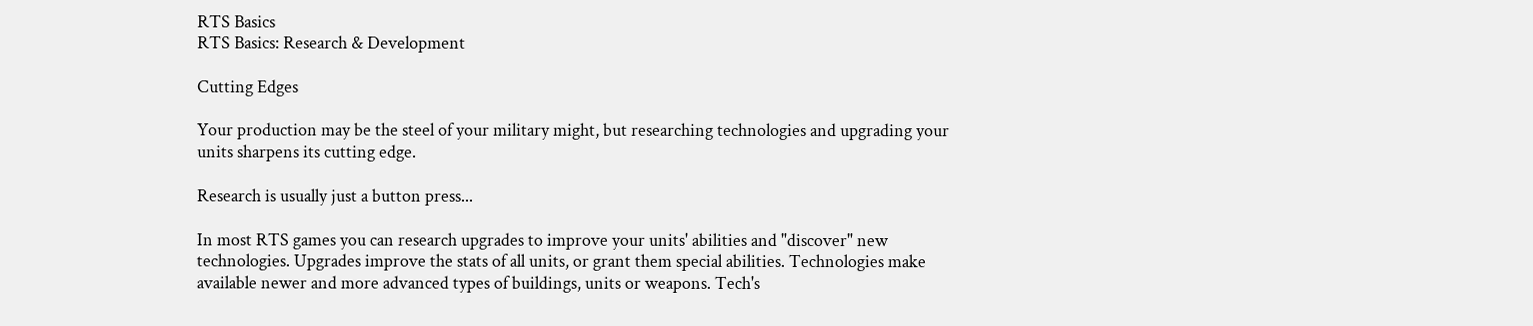RTS Basics
RTS Basics: Research & Development

Cutting Edges

Your production may be the steel of your military might, but researching technologies and upgrading your units sharpens its cutting edge.

Research is usually just a button press...

In most RTS games you can research upgrades to improve your units' abilities and "discover" new technologies. Upgrades improve the stats of all units, or grant them special abilities. Technologies make available newer and more advanced types of buildings, units or weapons. Tech's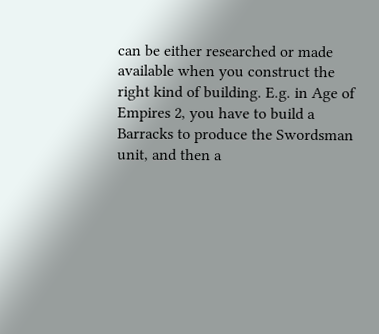can be either researched or made available when you construct the right kind of building. E.g. in Age of Empires 2, you have to build a Barracks to produce the Swordsman unit, and then a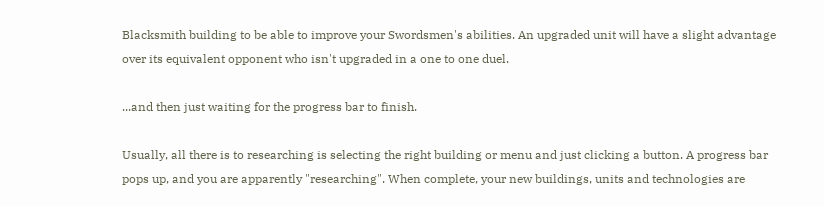Blacksmith building to be able to improve your Swordsmen's abilities. An upgraded unit will have a slight advantage over its equivalent opponent who isn't upgraded in a one to one duel.

...and then just waiting for the progress bar to finish.

Usually, all there is to researching is selecting the right building or menu and just clicking a button. A progress bar pops up, and you are apparently "researching". When complete, your new buildings, units and technologies are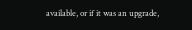available, or if it was an upgrade,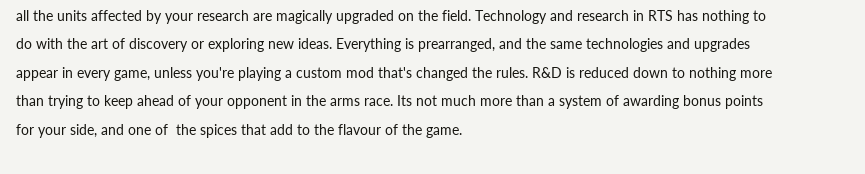all the units affected by your research are magically upgraded on the field. Technology and research in RTS has nothing to do with the art of discovery or exploring new ideas. Everything is prearranged, and the same technologies and upgrades appear in every game, unless you're playing a custom mod that's changed the rules. R&D is reduced down to nothing more than trying to keep ahead of your opponent in the arms race. Its not much more than a system of awarding bonus points for your side, and one of  the spices that add to the flavour of the game.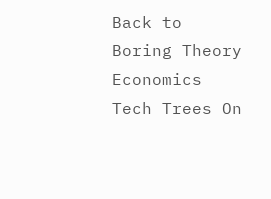Back to Boring Theory Economics
Tech Trees On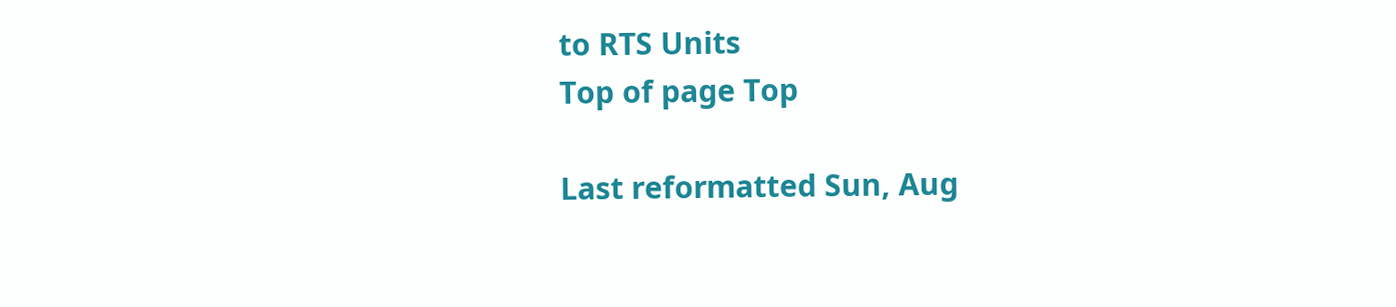to RTS Units
Top of page Top

Last reformatted Sun, Aug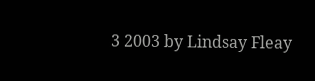3 2003 by Lindsay Fleay